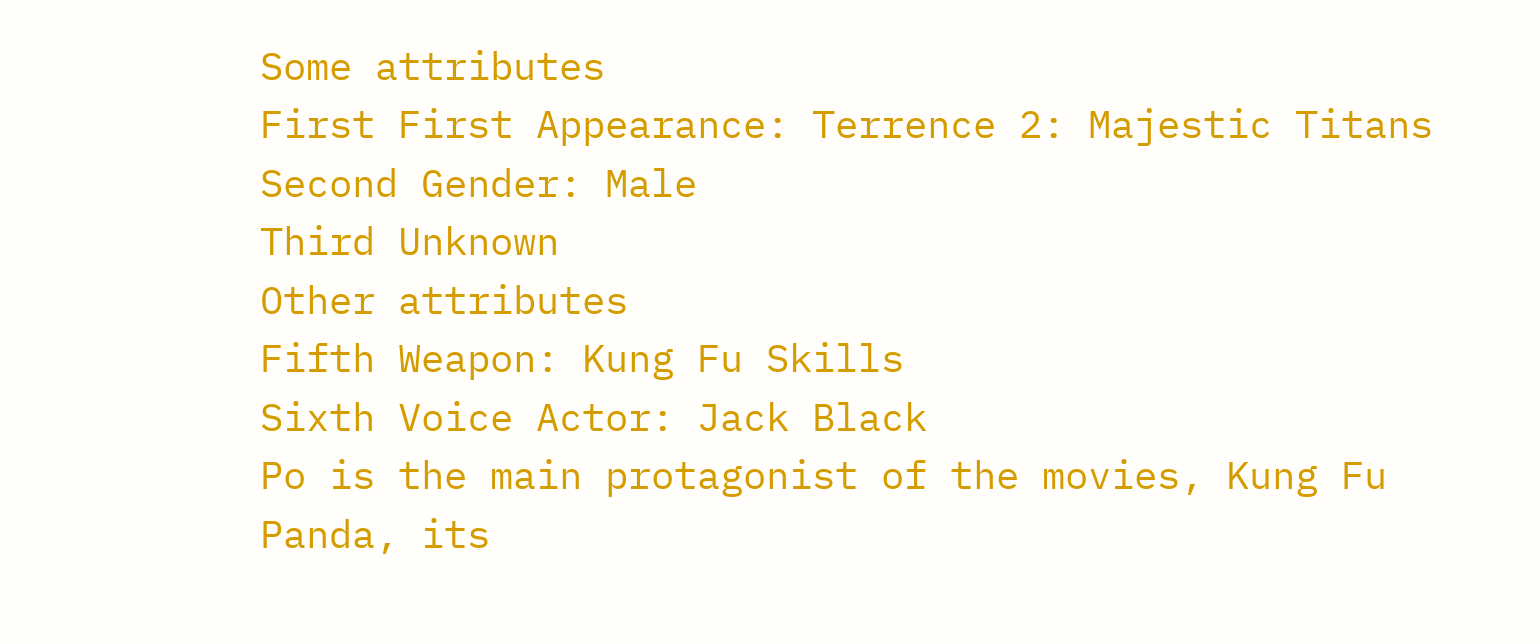Some attributes
First First Appearance: Terrence 2: Majestic Titans
Second Gender: Male
Third Unknown
Other attributes
Fifth Weapon: Kung Fu Skills
Sixth Voice Actor: Jack Black
Po is the main protagonist of the movies, Kung Fu Panda, its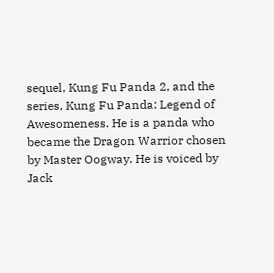sequel, Kung Fu Panda 2, and the series, Kung Fu Panda: Legend of Awesomeness. He is a panda who became the Dragon Warrior chosen by Master Oogway. He is voiced by Jack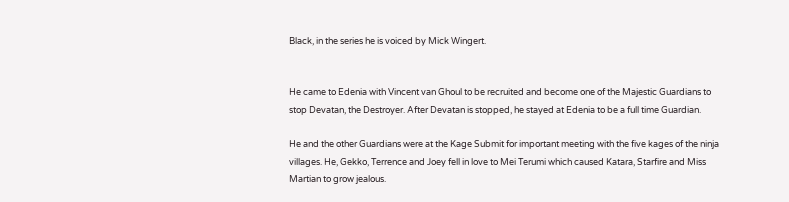Black, in the series he is voiced by Mick Wingert.


He came to Edenia with Vincent van Ghoul to be recruited and become one of the Majestic Guardians to stop Devatan, the Destroyer. After Devatan is stopped, he stayed at Edenia to be a full time Guardian.

He and the other Guardians were at the Kage Submit for important meeting with the five kages of the ninja villages. He, Gekko, Terrence and Joey fell in love to Mei Terumi which caused Katara, Starfire and Miss Martian to grow jealous.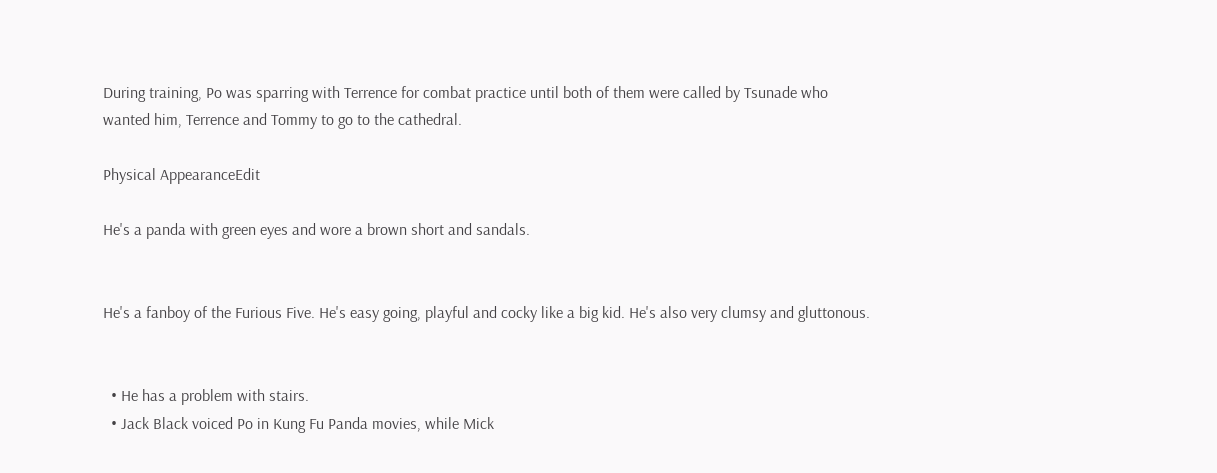During training, Po was sparring with Terrence for combat practice until both of them were called by Tsunade who wanted him, Terrence and Tommy to go to the cathedral.

Physical AppearanceEdit

He's a panda with green eyes and wore a brown short and sandals.


He's a fanboy of the Furious Five. He's easy going, playful and cocky like a big kid. He's also very clumsy and gluttonous.


  • He has a problem with stairs.
  • Jack Black voiced Po in Kung Fu Panda movies, while Mick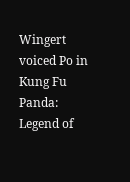Wingert voiced Po in Kung Fu Panda: Legend of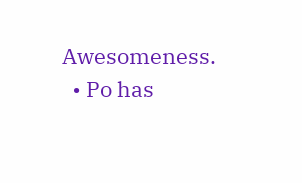Awesomeness.
  • Po has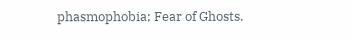phasmophobia; Fear of Ghosts.